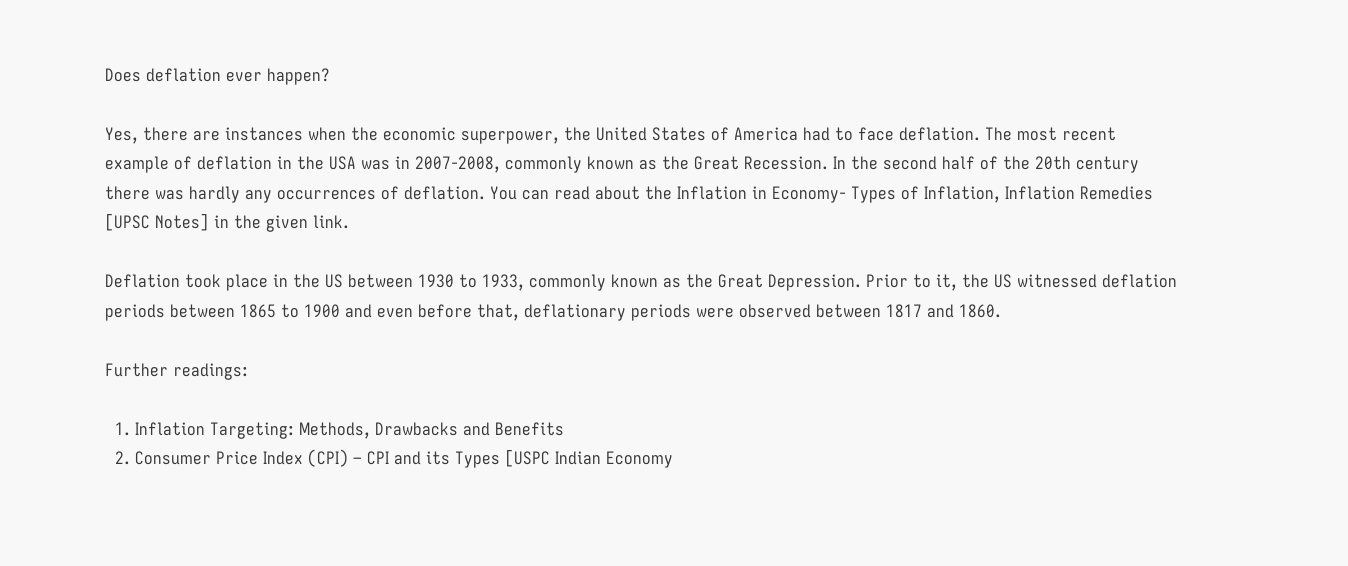Does deflation ever happen?

Yes, there are instances when the economic superpower, the United States of America had to face deflation. The most recent example of deflation in the USA was in 2007-2008, commonly known as the Great Recession. In the second half of the 20th century there was hardly any occurrences of deflation. You can read about the Inflation in Economy- Types of Inflation, Inflation Remedies [UPSC Notes] in the given link.

Deflation took place in the US between 1930 to 1933, commonly known as the Great Depression. Prior to it, the US witnessed deflation periods between 1865 to 1900 and even before that, deflationary periods were observed between 1817 and 1860.

Further readings:

  1. Inflation Targeting: Methods, Drawbacks and Benefits
  2. Consumer Price Index (CPI) – CPI and its Types [USPC Indian Economy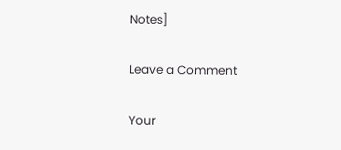Notes]

Leave a Comment

Your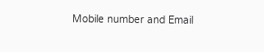Mobile number and Email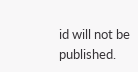id will not be published.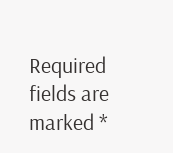Required fields are marked *